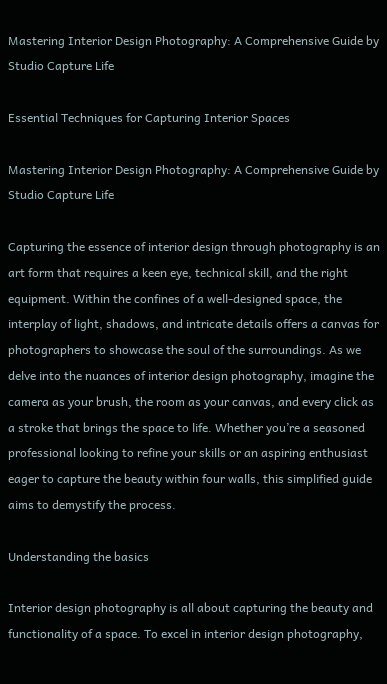Mastering Interior Design Photography: A Comprehensive Guide by Studio Capture Life

Essential Techniques for Capturing Interior Spaces

Mastering Interior Design Photography: A Comprehensive Guide by Studio Capture Life

Capturing the essence of interior design through photography is an art form that requires a keen eye, technical skill, and the right equipment. Within the confines of a well-designed space, the interplay of light, shadows, and intricate details offers a canvas for photographers to showcase the soul of the surroundings. As we delve into the nuances of interior design photography, imagine the camera as your brush, the room as your canvas, and every click as a stroke that brings the space to life. Whether you’re a seasoned professional looking to refine your skills or an aspiring enthusiast eager to capture the beauty within four walls, this simplified guide aims to demystify the process.

Understanding the basics

Interior design photography is all about capturing the beauty and functionality of a space. To excel in interior design photography,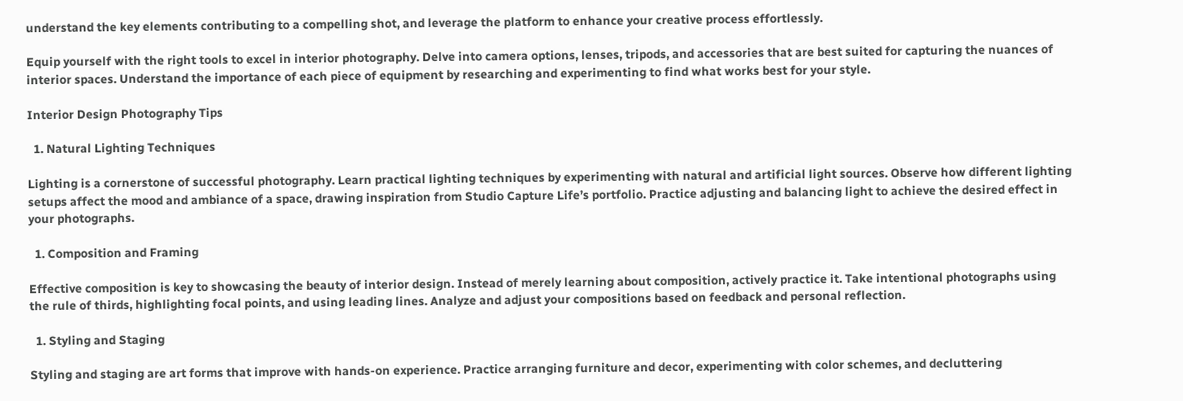understand the key elements contributing to a compelling shot, and leverage the platform to enhance your creative process effortlessly.

Equip yourself with the right tools to excel in interior photography. Delve into camera options, lenses, tripods, and accessories that are best suited for capturing the nuances of interior spaces. Understand the importance of each piece of equipment by researching and experimenting to find what works best for your style.

Interior Design Photography Tips

  1. Natural Lighting Techniques

Lighting is a cornerstone of successful photography. Learn practical lighting techniques by experimenting with natural and artificial light sources. Observe how different lighting setups affect the mood and ambiance of a space, drawing inspiration from Studio Capture Life’s portfolio. Practice adjusting and balancing light to achieve the desired effect in your photographs.

  1. Composition and Framing

Effective composition is key to showcasing the beauty of interior design. Instead of merely learning about composition, actively practice it. Take intentional photographs using the rule of thirds, highlighting focal points, and using leading lines. Analyze and adjust your compositions based on feedback and personal reflection.

  1. Styling and Staging

Styling and staging are art forms that improve with hands-on experience. Practice arranging furniture and decor, experimenting with color schemes, and decluttering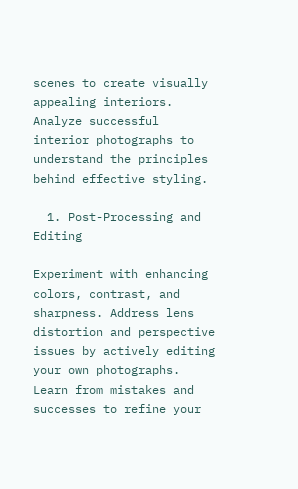scenes to create visually appealing interiors. Analyze successful interior photographs to understand the principles behind effective styling.

  1. Post-Processing and Editing

Experiment with enhancing colors, contrast, and sharpness. Address lens distortion and perspective issues by actively editing your own photographs. Learn from mistakes and successes to refine your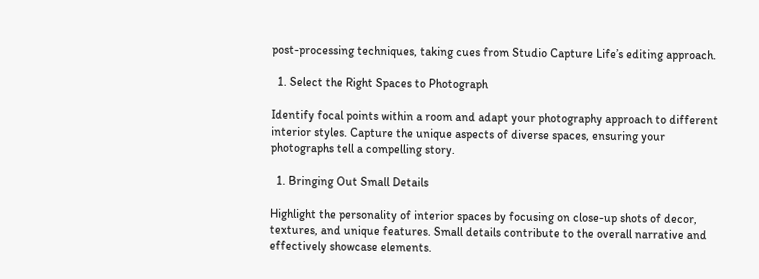post-processing techniques, taking cues from Studio Capture Life’s editing approach.

  1. Select the Right Spaces to Photograph

Identify focal points within a room and adapt your photography approach to different interior styles. Capture the unique aspects of diverse spaces, ensuring your photographs tell a compelling story.

  1. Bringing Out Small Details

Highlight the personality of interior spaces by focusing on close-up shots of decor, textures, and unique features. Small details contribute to the overall narrative and effectively showcase elements.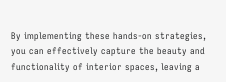By implementing these hands-on strategies, you can effectively capture the beauty and functionality of interior spaces, leaving a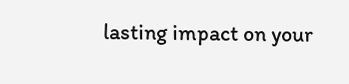lasting impact on your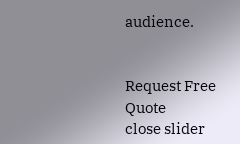audience.


Request Free Quote
close slider